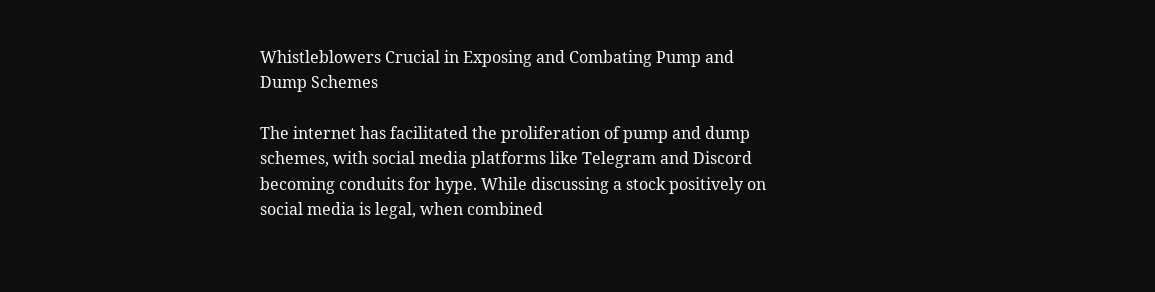Whistleblowers Crucial in Exposing and Combating Pump and Dump Schemes

The internet has facilitated the proliferation of pump and dump schemes, with social media platforms like Telegram and Discord becoming conduits for hype. While discussing a stock positively on social media is legal, when combined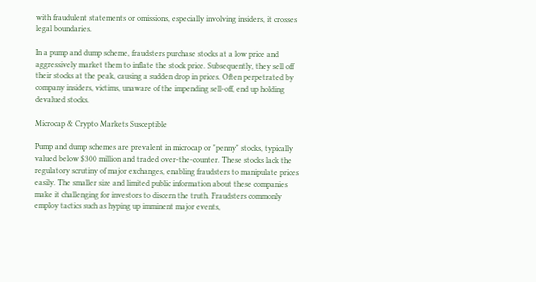with fraudulent statements or omissions, especially involving insiders, it crosses legal boundaries.

In a pump and dump scheme, fraudsters purchase stocks at a low price and aggressively market them to inflate the stock price. Subsequently, they sell off their stocks at the peak, causing a sudden drop in prices. Often perpetrated by company insiders, victims, unaware of the impending sell-off, end up holding devalued stocks.

Microcap & Crypto Markets Susceptible

Pump and dump schemes are prevalent in microcap or "penny" stocks, typically valued below $300 million and traded over-the-counter. These stocks lack the regulatory scrutiny of major exchanges, enabling fraudsters to manipulate prices easily. The smaller size and limited public information about these companies make it challenging for investors to discern the truth. Fraudsters commonly employ tactics such as hyping up imminent major events,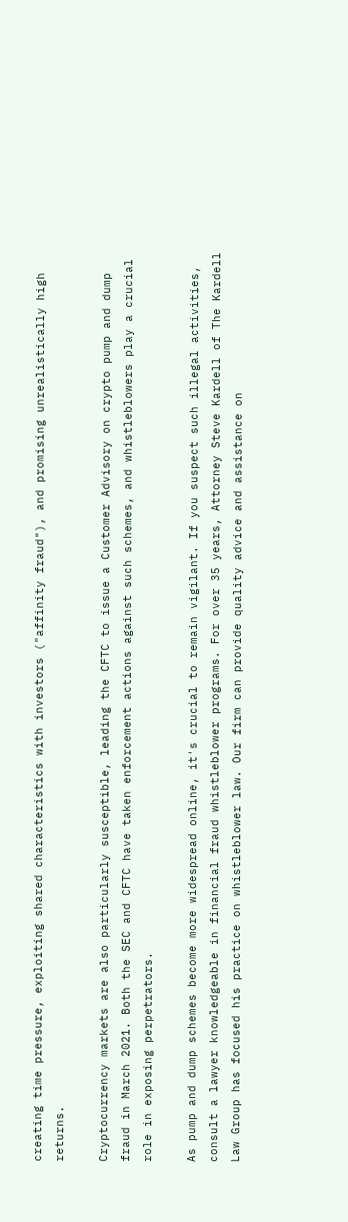creating time pressure, exploiting shared characteristics with investors ("affinity fraud"), and promising unrealistically high returns.

Cryptocurrency markets are also particularly susceptible, leading the CFTC to issue a Customer Advisory on crypto pump and dump fraud in March 2021. Both the SEC and CFTC have taken enforcement actions against such schemes, and whistleblowers play a crucial role in exposing perpetrators.

As pump and dump schemes become more widespread online, it's crucial to remain vigilant. If you suspect such illegal activities, consult a lawyer knowledgeable in financial fraud whistleblower programs. For over 35 years, Attorney Steve Kardell of The Kardell Law Group has focused his practice on whistleblower law. Our firm can provide quality advice and assistance on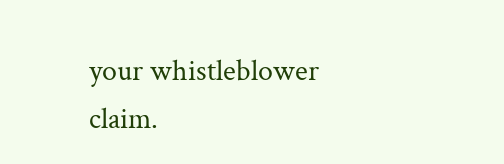your whistleblower claim.